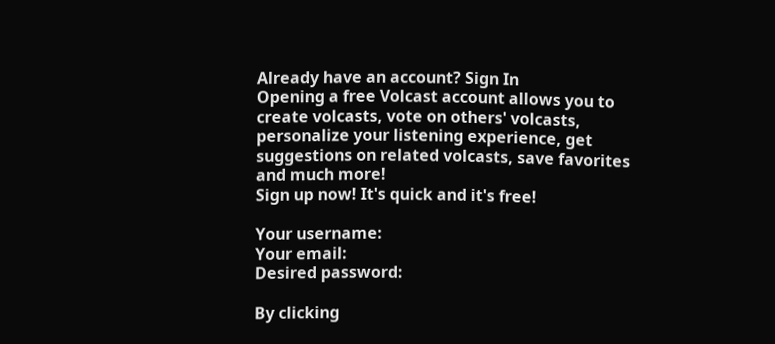Already have an account? Sign In
Opening a free Volcast account allows you to create volcasts, vote on others' volcasts, personalize your listening experience, get suggestions on related volcasts, save favorites and much more!
Sign up now! It's quick and it's free!

Your username:
Your email:
Desired password:

By clicking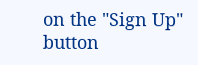on the "Sign Up" button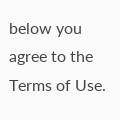below you agree to the Terms of Use.